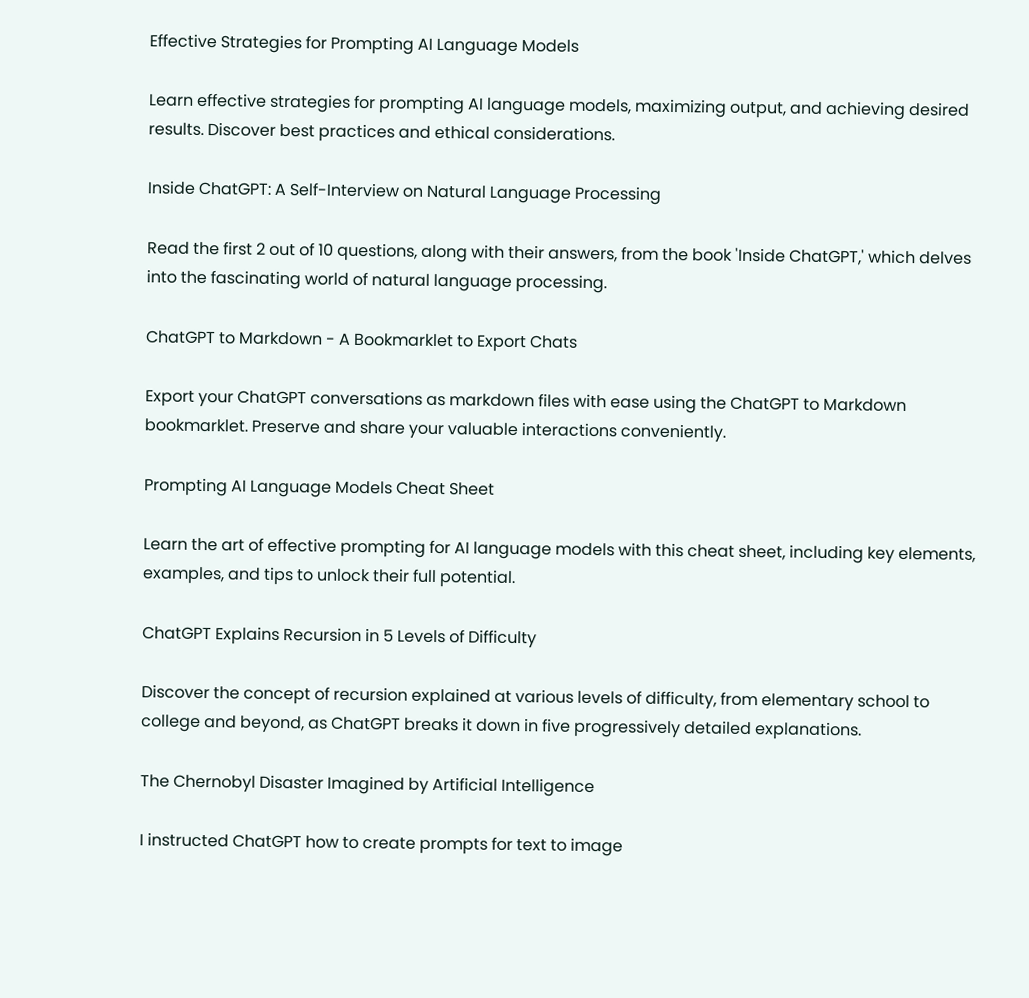Effective Strategies for Prompting AI Language Models

Learn effective strategies for prompting AI language models, maximizing output, and achieving desired results. Discover best practices and ethical considerations.

Inside ChatGPT: A Self-Interview on Natural Language Processing

Read the first 2 out of 10 questions, along with their answers, from the book 'Inside ChatGPT,' which delves into the fascinating world of natural language processing.

ChatGPT to Markdown - A Bookmarklet to Export Chats

Export your ChatGPT conversations as markdown files with ease using the ChatGPT to Markdown bookmarklet. Preserve and share your valuable interactions conveniently.

Prompting AI Language Models Cheat Sheet

Learn the art of effective prompting for AI language models with this cheat sheet, including key elements, examples, and tips to unlock their full potential.

ChatGPT Explains Recursion in 5 Levels of Difficulty

Discover the concept of recursion explained at various levels of difficulty, from elementary school to college and beyond, as ChatGPT breaks it down in five progressively detailed explanations.

The Chernobyl Disaster Imagined by Artificial Intelligence

I instructed ChatGPT how to create prompts for text to image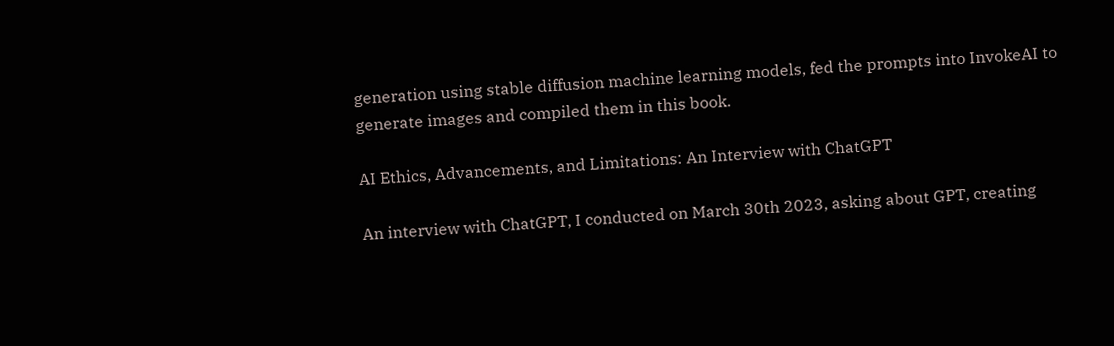generation using stable diffusion machine learning models, fed the prompts into InvokeAI to generate images and compiled them in this book.

AI Ethics, Advancements, and Limitations: An Interview with ChatGPT

An interview with ChatGPT, I conducted on March 30th 2023, asking about GPT, creating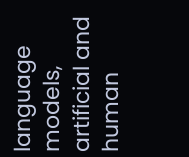language models, artificial and human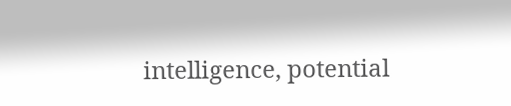intelligence, potential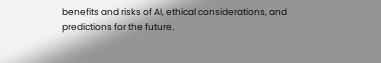benefits and risks of AI, ethical considerations, and predictions for the future.